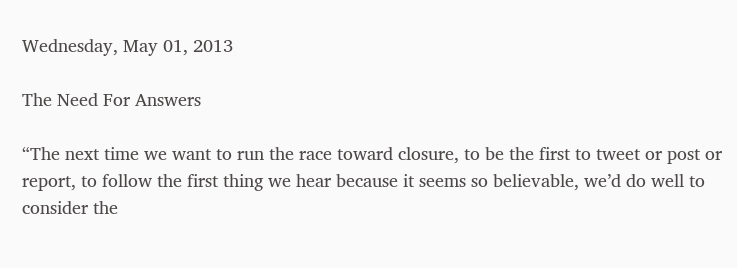Wednesday, May 01, 2013

The Need For Answers

“The next time we want to run the race toward closure, to be the first to tweet or post or report, to follow the first thing we hear because it seems so believable, we’d do well to consider the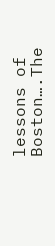lessons of Boston….The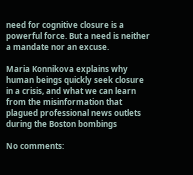need for cognitive closure is a powerful force. But a need is neither a mandate nor an excuse.

Maria Konnikova explains why human beings quickly seek closure in a crisis, and what we can learn from the misinformation that plagued professional news outlets during the Boston bombings

No comments: